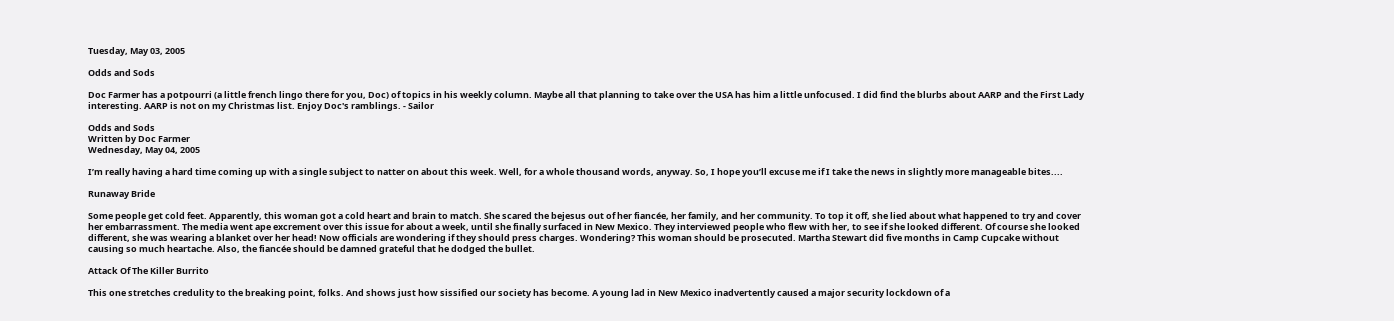Tuesday, May 03, 2005

Odds and Sods

Doc Farmer has a potpourri (a little french lingo there for you, Doc) of topics in his weekly column. Maybe all that planning to take over the USA has him a little unfocused. I did find the blurbs about AARP and the First Lady interesting. AARP is not on my Christmas list. Enjoy Doc's ramblings. - Sailor

Odds and Sods
Written by Doc Farmer
Wednesday, May 04, 2005

I’m really having a hard time coming up with a single subject to natter on about this week. Well, for a whole thousand words, anyway. So, I hope you’ll excuse me if I take the news in slightly more manageable bites....

Runaway Bride

Some people get cold feet. Apparently, this woman got a cold heart and brain to match. She scared the bejesus out of her fiancée, her family, and her community. To top it off, she lied about what happened to try and cover her embarrassment. The media went ape excrement over this issue for about a week, until she finally surfaced in New Mexico. They interviewed people who flew with her, to see if she looked different. Of course she looked different, she was wearing a blanket over her head! Now officials are wondering if they should press charges. Wondering? This woman should be prosecuted. Martha Stewart did five months in Camp Cupcake without causing so much heartache. Also, the fiancée should be damned grateful that he dodged the bullet.

Attack Of The Killer Burrito

This one stretches credulity to the breaking point, folks. And shows just how sissified our society has become. A young lad in New Mexico inadvertently caused a major security lockdown of a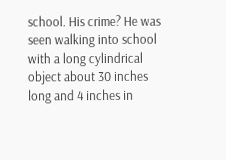school. His crime? He was seen walking into school with a long cylindrical object about 30 inches long and 4 inches in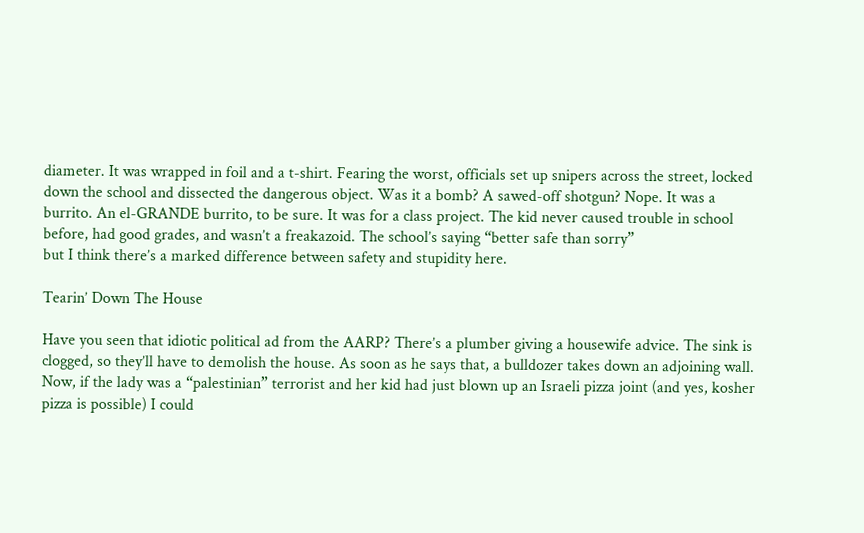diameter. It was wrapped in foil and a t-shirt. Fearing the worst, officials set up snipers across the street, locked down the school and dissected the dangerous object. Was it a bomb? A sawed-off shotgun? Nope. It was a burrito. An el-GRANDE burrito, to be sure. It was for a class project. The kid never caused trouble in school before, had good grades, and wasn’t a freakazoid. The school’s saying “better safe than sorry”
but I think there’s a marked difference between safety and stupidity here.

Tearin’ Down The House

Have you seen that idiotic political ad from the AARP? There’s a plumber giving a housewife advice. The sink is clogged, so they’ll have to demolish the house. As soon as he says that, a bulldozer takes down an adjoining wall. Now, if the lady was a “palestinian” terrorist and her kid had just blown up an Israeli pizza joint (and yes, kosher pizza is possible) I could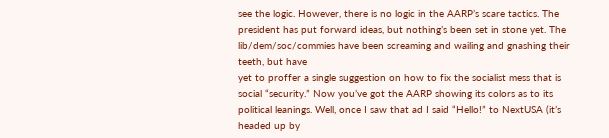see the logic. However, there is no logic in the AARP’s scare tactics. The president has put forward ideas, but nothing’s been set in stone yet. The lib/dem/soc/commies have been screaming and wailing and gnashing their teeth, but have
yet to proffer a single suggestion on how to fix the socialist mess that is social “security.” Now you’ve got the AARP showing its colors as to its political leanings. Well, once I saw that ad I said “Hello!” to NextUSA (it’s headed up by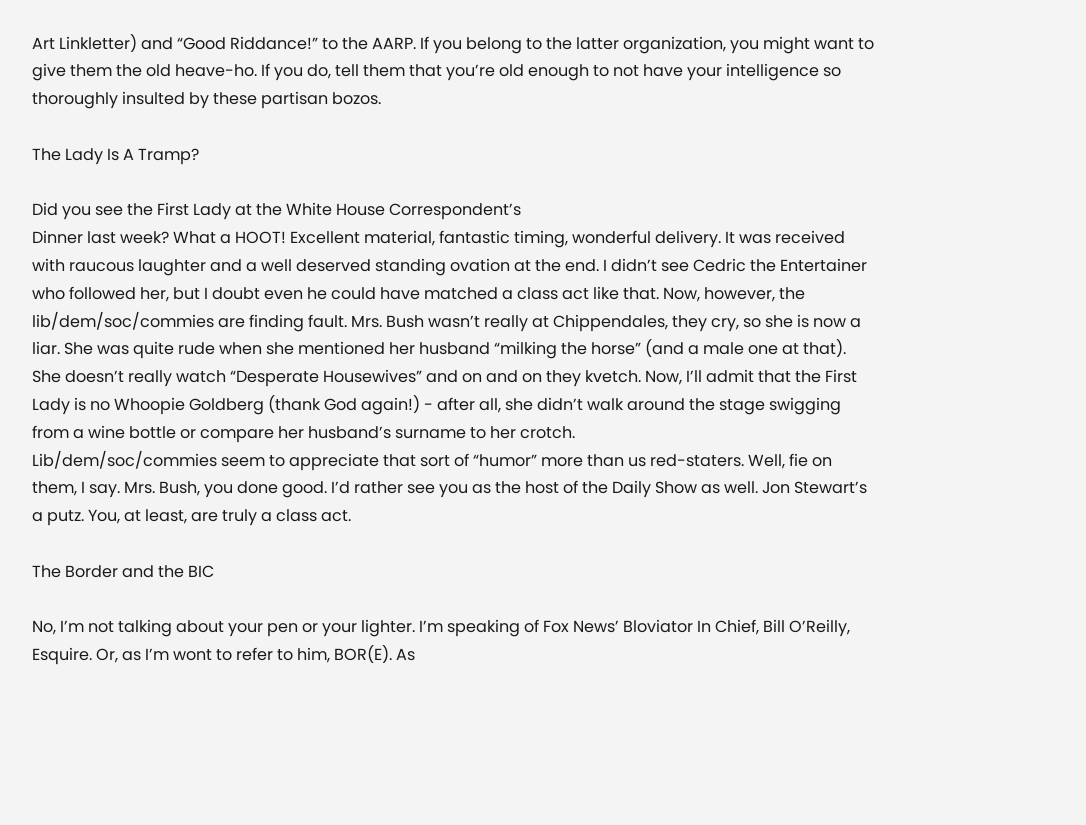Art Linkletter) and “Good Riddance!” to the AARP. If you belong to the latter organization, you might want to give them the old heave-ho. If you do, tell them that you’re old enough to not have your intelligence so thoroughly insulted by these partisan bozos.

The Lady Is A Tramp?

Did you see the First Lady at the White House Correspondent’s
Dinner last week? What a HOOT! Excellent material, fantastic timing, wonderful delivery. It was received with raucous laughter and a well deserved standing ovation at the end. I didn’t see Cedric the Entertainer who followed her, but I doubt even he could have matched a class act like that. Now, however, the lib/dem/soc/commies are finding fault. Mrs. Bush wasn’t really at Chippendales, they cry, so she is now a liar. She was quite rude when she mentioned her husband “milking the horse” (and a male one at that). She doesn’t really watch “Desperate Housewives” and on and on they kvetch. Now, I’ll admit that the First Lady is no Whoopie Goldberg (thank God again!) - after all, she didn’t walk around the stage swigging from a wine bottle or compare her husband’s surname to her crotch.
Lib/dem/soc/commies seem to appreciate that sort of “humor” more than us red-staters. Well, fie on them, I say. Mrs. Bush, you done good. I’d rather see you as the host of the Daily Show as well. Jon Stewart’s a putz. You, at least, are truly a class act.

The Border and the BIC

No, I’m not talking about your pen or your lighter. I’m speaking of Fox News’ Bloviator In Chief, Bill O’Reilly, Esquire. Or, as I’m wont to refer to him, BOR(E). As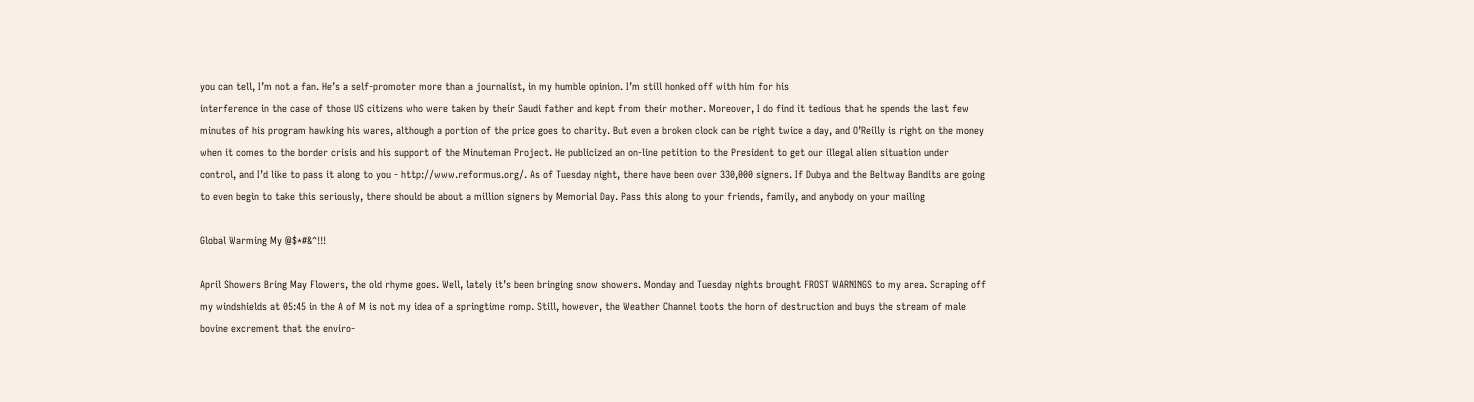you can tell, I’m not a fan. He’s a self-promoter more than a journalist, in my humble opinion. I’m still honked off with him for his
interference in the case of those US citizens who were taken by their Saudi father and kept from their mother. Moreover, I do find it tedious that he spends the last few minutes of his program hawking his wares, although a portion of the price goes to charity. But even a broken clock can be right twice a day, and O’Reilly is right on the money when it comes to the border crisis and his support of the Minuteman Project. He publicized an on-line petition to the President to get our illegal alien situation under control, and I’d like to pass it along to you - http://www.reformus.org/. As of Tuesday night, there have been over 330,000 signers. If Dubya and the Beltway Bandits are going to even begin to take this seriously, there should be about a million signers by Memorial Day. Pass this along to your friends, family, and anybody on your mailing

Global Warming My @$*#&^!!!

April Showers Bring May Flowers, the old rhyme goes. Well, lately it’s been bringing snow showers. Monday and Tuesday nights brought FROST WARNINGS to my area. Scraping off my windshields at 05:45 in the A of M is not my idea of a springtime romp. Still, however, the Weather Channel toots the horn of destruction and buys the stream of male bovine excrement that the enviro-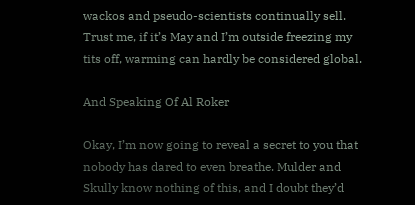wackos and pseudo-scientists continually sell. Trust me, if it’s May and I’m outside freezing my tits off, warming can hardly be considered global.

And Speaking Of Al Roker

Okay, I’m now going to reveal a secret to you that nobody has dared to even breathe. Mulder and Skully know nothing of this, and I doubt they’d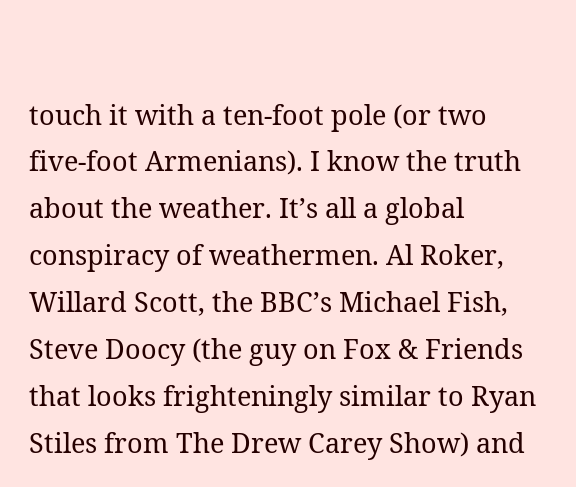touch it with a ten-foot pole (or two five-foot Armenians). I know the truth about the weather. It’s all a global conspiracy of weathermen. Al Roker, Willard Scott, the BBC’s Michael Fish, Steve Doocy (the guy on Fox & Friends that looks frighteningly similar to Ryan Stiles from The Drew Carey Show) and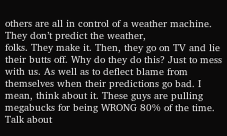others are all in control of a weather machine. They don’t predict the weather,
folks. They make it. Then, they go on TV and lie their butts off. Why do they do this? Just to mess with us. As well as to deflect blame from themselves when their predictions go bad. I mean, think about it. These guys are pulling megabucks for being WRONG 80% of the time. Talk about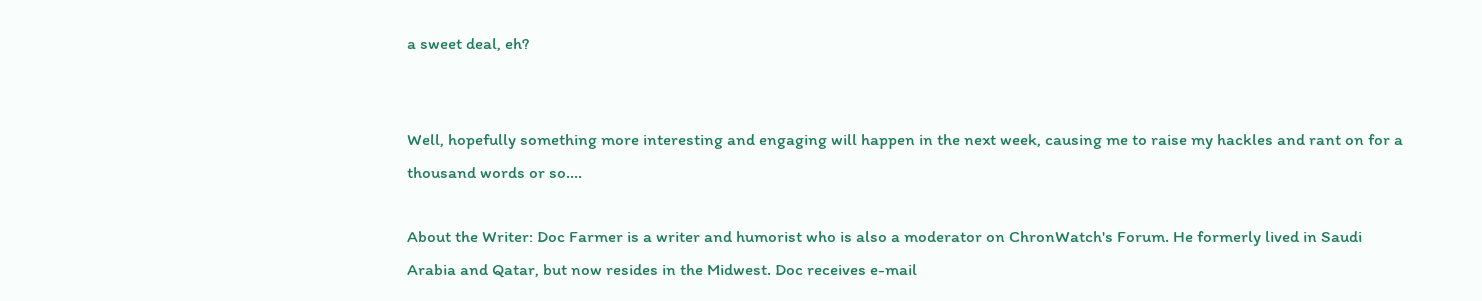a sweet deal, eh?


Well, hopefully something more interesting and engaging will happen in the next week, causing me to raise my hackles and rant on for a thousand words or so....

About the Writer: Doc Farmer is a writer and humorist who is also a moderator on ChronWatch's Forum. He formerly lived in Saudi Arabia and Qatar, but now resides in the Midwest. Doc receives e-mail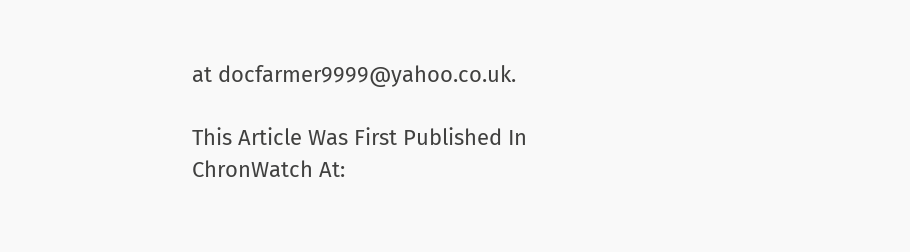at docfarmer9999@yahoo.co.uk.

This Article Was First Published In ChronWatch At: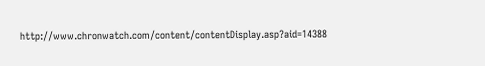http://www.chronwatch.com/content/contentDisplay.asp?aid=14388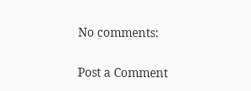No comments:

Post a Comment